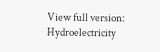View full version: Hydroelectricity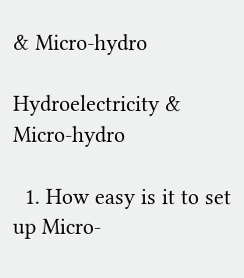& Micro-hydro

Hydroelectricity & Micro-hydro

  1. How easy is it to set up Micro-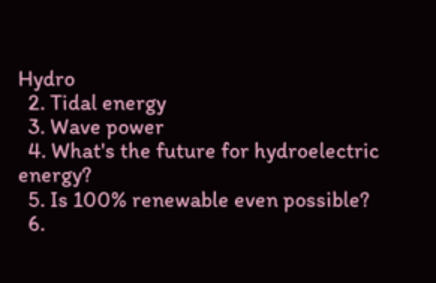Hydro
  2. Tidal energy
  3. Wave power
  4. What's the future for hydroelectric energy?
  5. Is 100% renewable even possible?
  6.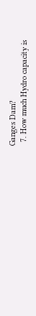Ganges Dam?
  7. How much Hydro capacity is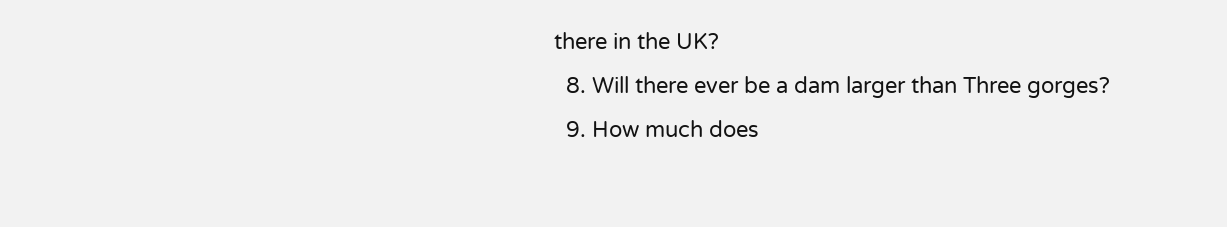there in the UK?
  8. Will there ever be a dam larger than Three gorges?
  9. How much does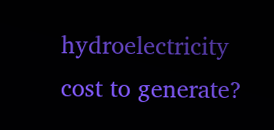hydroelectricity cost to generate?